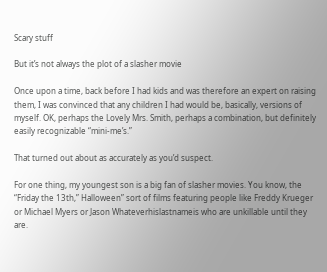Scary stuff

But it’s not always the plot of a slasher movie

Once upon a time, back before I had kids and was therefore an expert on raising them, I was convinced that any children I had would be, basically, versions of myself. OK, perhaps the Lovely Mrs. Smith, perhaps a combination, but definitely easily recognizable “mini-me’s.”

That turned out about as accurately as you’d suspect.

For one thing, my youngest son is a big fan of slasher movies. You know, the “Friday the 13th,” Halloween” sort of films featuring people like Freddy Krueger or Michael Myers or Jason Whateverhislastnameis who are unkillable until they are.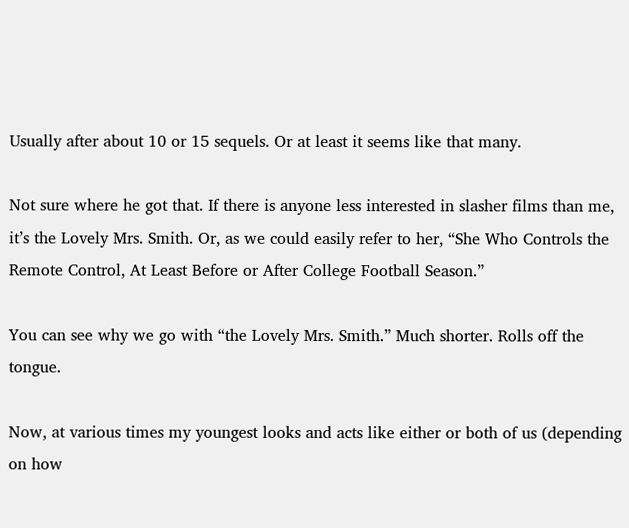Usually after about 10 or 15 sequels. Or at least it seems like that many.

Not sure where he got that. If there is anyone less interested in slasher films than me, it’s the Lovely Mrs. Smith. Or, as we could easily refer to her, “She Who Controls the Remote Control, At Least Before or After College Football Season.”

You can see why we go with “the Lovely Mrs. Smith.” Much shorter. Rolls off the tongue.

Now, at various times my youngest looks and acts like either or both of us (depending on how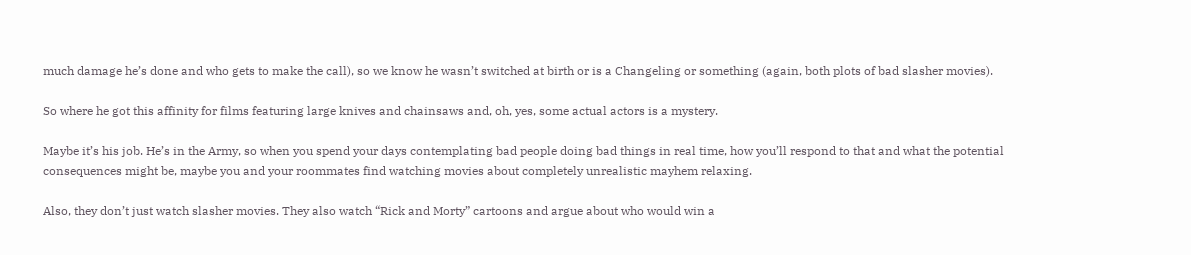much damage he’s done and who gets to make the call), so we know he wasn’t switched at birth or is a Changeling or something (again, both plots of bad slasher movies).

So where he got this affinity for films featuring large knives and chainsaws and, oh, yes, some actual actors is a mystery.

Maybe it’s his job. He’s in the Army, so when you spend your days contemplating bad people doing bad things in real time, how you’ll respond to that and what the potential consequences might be, maybe you and your roommates find watching movies about completely unrealistic mayhem relaxing.

Also, they don’t just watch slasher movies. They also watch “Rick and Morty” cartoons and argue about who would win a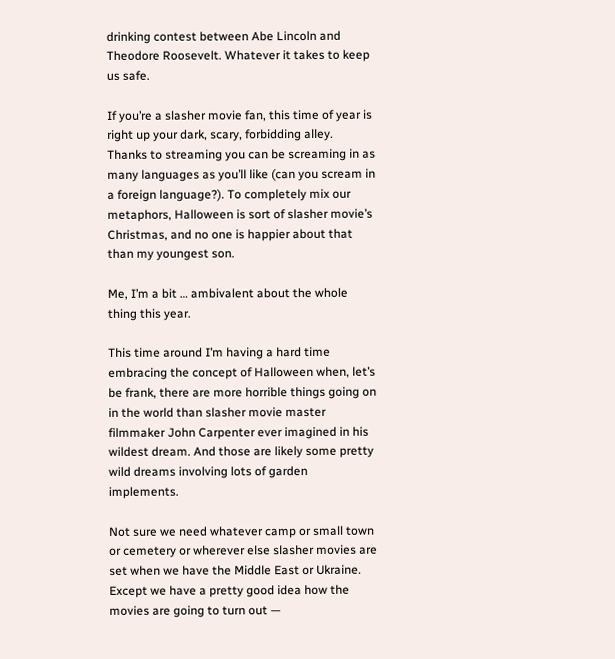drinking contest between Abe Lincoln and Theodore Roosevelt. Whatever it takes to keep us safe.

If you’re a slasher movie fan, this time of year is right up your dark, scary, forbidding alley. Thanks to streaming you can be screaming in as many languages as you’ll like (can you scream in a foreign language?). To completely mix our metaphors, Halloween is sort of slasher movie’s Christmas, and no one is happier about that than my youngest son.

Me, I’m a bit … ambivalent about the whole thing this year.

This time around I’m having a hard time embracing the concept of Halloween when, let’s be frank, there are more horrible things going on in the world than slasher movie master filmmaker John Carpenter ever imagined in his wildest dream. And those are likely some pretty wild dreams involving lots of garden implements.

Not sure we need whatever camp or small town or cemetery or wherever else slasher movies are set when we have the Middle East or Ukraine. Except we have a pretty good idea how the movies are going to turn out —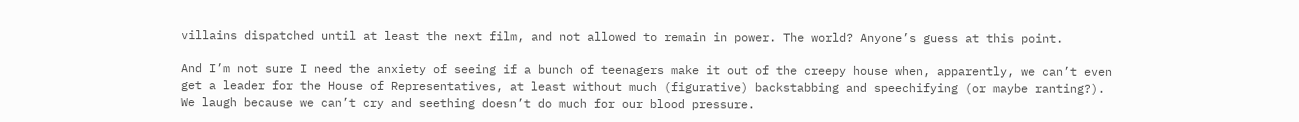villains dispatched until at least the next film, and not allowed to remain in power. The world? Anyone’s guess at this point.

And I’m not sure I need the anxiety of seeing if a bunch of teenagers make it out of the creepy house when, apparently, we can’t even get a leader for the House of Representatives, at least without much (figurative) backstabbing and speechifying (or maybe ranting?). We laugh because we can’t cry and seething doesn’t do much for our blood pressure.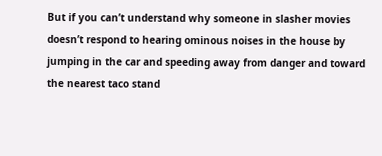But if you can’t understand why someone in slasher movies doesn’t respond to hearing ominous noises in the house by jumping in the car and speeding away from danger and toward the nearest taco stand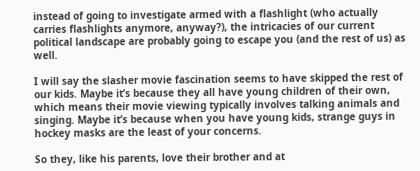instead of going to investigate armed with a flashlight (who actually carries flashlights anymore, anyway?), the intricacies of our current political landscape are probably going to escape you (and the rest of us) as well.

I will say the slasher movie fascination seems to have skipped the rest of our kids. Maybe it’s because they all have young children of their own, which means their movie viewing typically involves talking animals and singing. Maybe it’s because when you have young kids, strange guys in hockey masks are the least of your concerns.

So they, like his parents, love their brother and at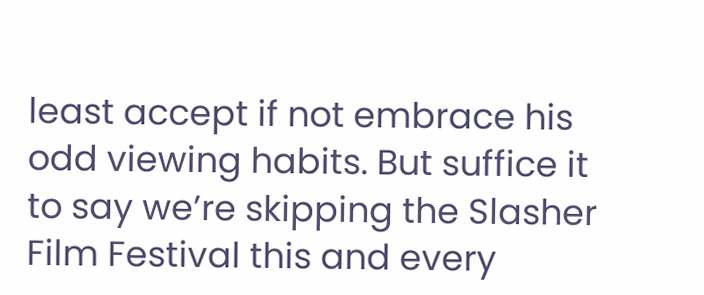least accept if not embrace his odd viewing habits. But suffice it to say we’re skipping the Slasher Film Festival this and every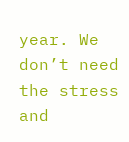year. We don’t need the stress and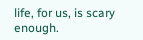life, for us, is scary enough.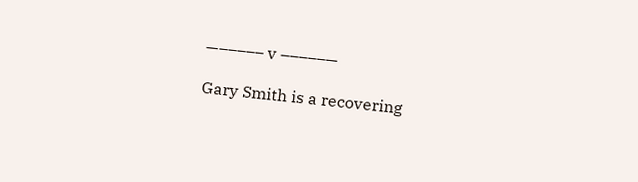—––––– v –––––—

Gary Smith is a recovering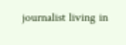journalist living in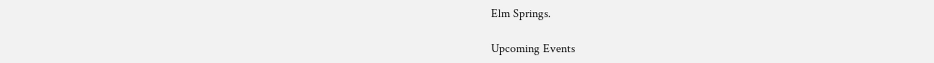Elm Springs.

Upcoming Events